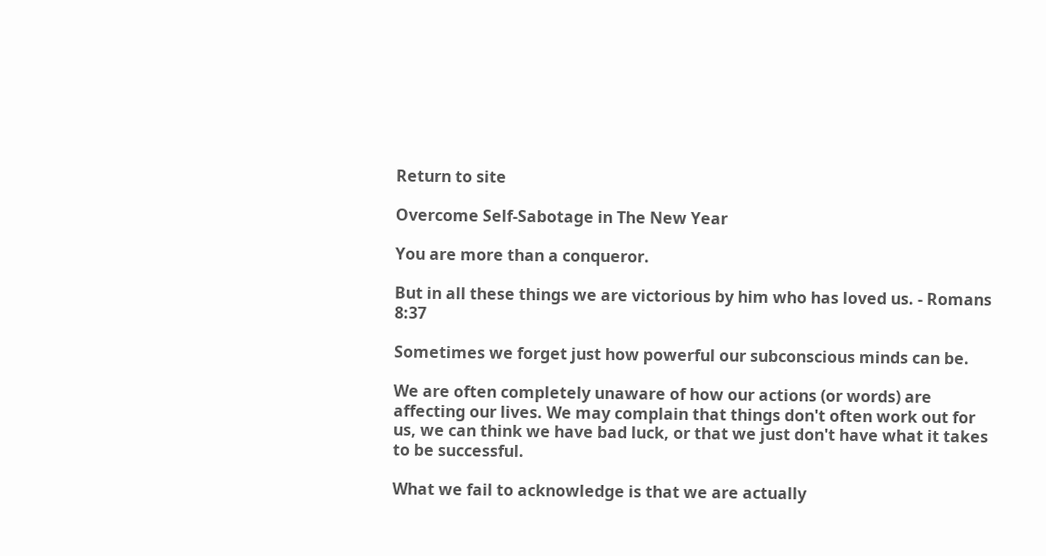Return to site

Overcome Self-Sabotage in The New Year

You are more than a conqueror.

But in all these things we are victorious by him who has loved us. - Romans 8:37

Sometimes we forget just how powerful our subconscious minds can be.

We are often completely unaware of how our actions (or words) are affecting our lives. We may complain that things don't often work out for us, we can think we have bad luck, or that we just don't have what it takes to be successful.

What we fail to acknowledge is that we are actually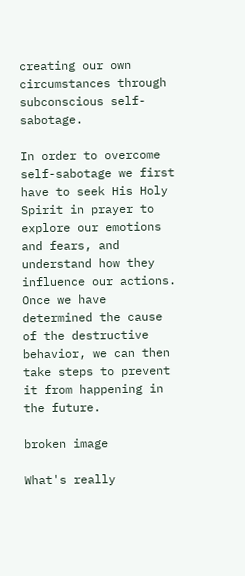creating our own circumstances through subconscious self-sabotage.

In order to overcome self-sabotage we first have to seek His Holy Spirit in prayer to explore our emotions and fears, and understand how they influence our actions. Once we have determined the cause of the destructive behavior, we can then take steps to prevent it from happening in the future.

broken image

What's really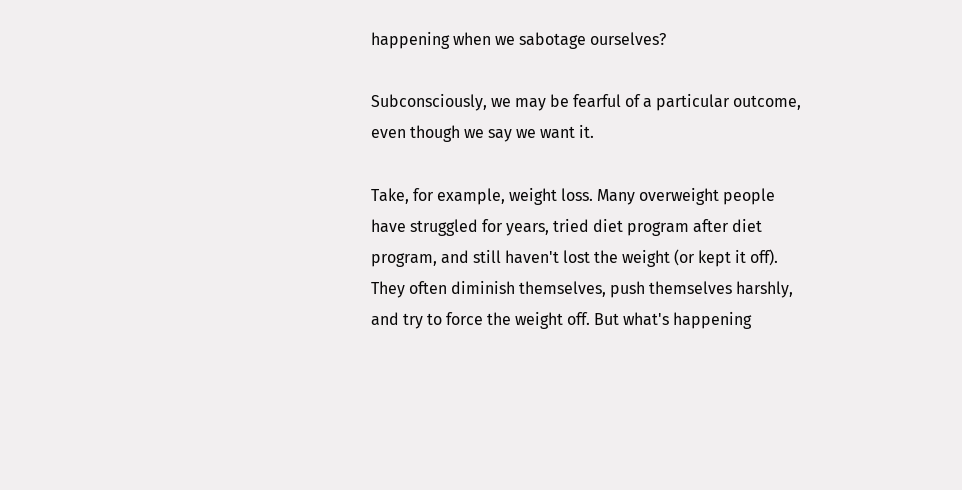happening when we sabotage ourselves?

Subconsciously, we may be fearful of a particular outcome, even though we say we want it.

Take, for example, weight loss. Many overweight people have struggled for years, tried diet program after diet program, and still haven't lost the weight (or kept it off). They often diminish themselves, push themselves harshly, and try to force the weight off. But what's happening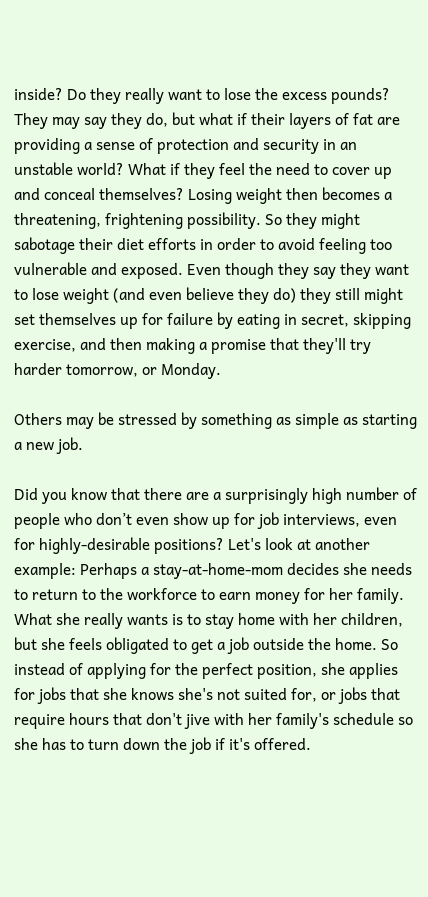inside? Do they really want to lose the excess pounds? They may say they do, but what if their layers of fat are providing a sense of protection and security in an unstable world? What if they feel the need to cover up and conceal themselves? Losing weight then becomes a threatening, frightening possibility. So they might sabotage their diet efforts in order to avoid feeling too vulnerable and exposed. Even though they say they want to lose weight (and even believe they do) they still might set themselves up for failure by eating in secret, skipping exercise, and then making a promise that they'll try harder tomorrow, or Monday.

Others may be stressed by something as simple as starting a new job.

Did you know that there are a surprisingly high number of people who don’t even show up for job interviews, even for highly-desirable positions? Let's look at another example: Perhaps a stay-at-home-mom decides she needs to return to the workforce to earn money for her family. What she really wants is to stay home with her children, but she feels obligated to get a job outside the home. So instead of applying for the perfect position, she applies for jobs that she knows she's not suited for, or jobs that require hours that don't jive with her family's schedule so she has to turn down the job if it's offered.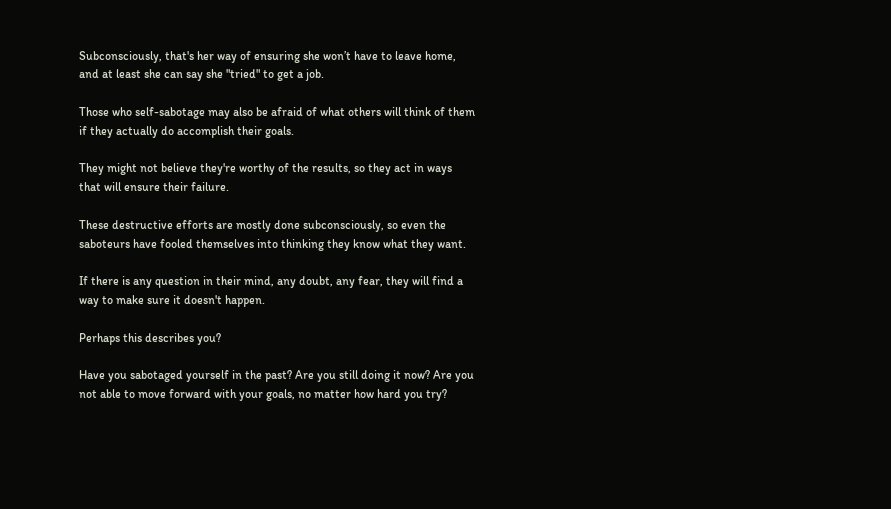Subconsciously, that's her way of ensuring she won’t have to leave home, and at least she can say she "tried" to get a job.

Those who self-sabotage may also be afraid of what others will think of them if they actually do accomplish their goals.

They might not believe they're worthy of the results, so they act in ways that will ensure their failure.

These destructive efforts are mostly done subconsciously, so even the saboteurs have fooled themselves into thinking they know what they want.

If there is any question in their mind, any doubt, any fear, they will find a way to make sure it doesn't happen.

Perhaps this describes you?

Have you sabotaged yourself in the past? Are you still doing it now? Are you not able to move forward with your goals, no matter how hard you try?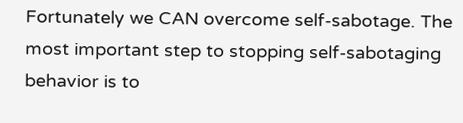Fortunately we CAN overcome self-sabotage. The most important step to stopping self-sabotaging behavior is to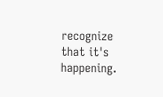recognize that it's happening.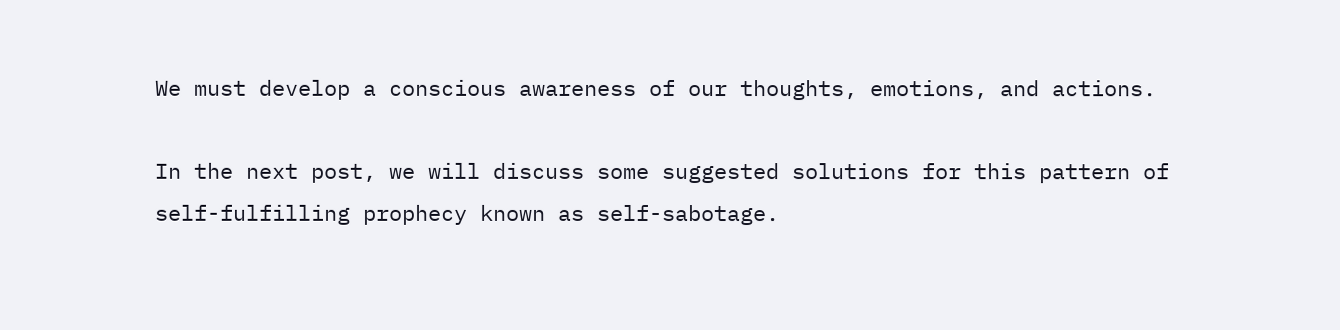We must develop a conscious awareness of our thoughts, emotions, and actions.

In the next post, we will discuss some suggested solutions for this pattern of self-fulfilling prophecy known as self-sabotage.